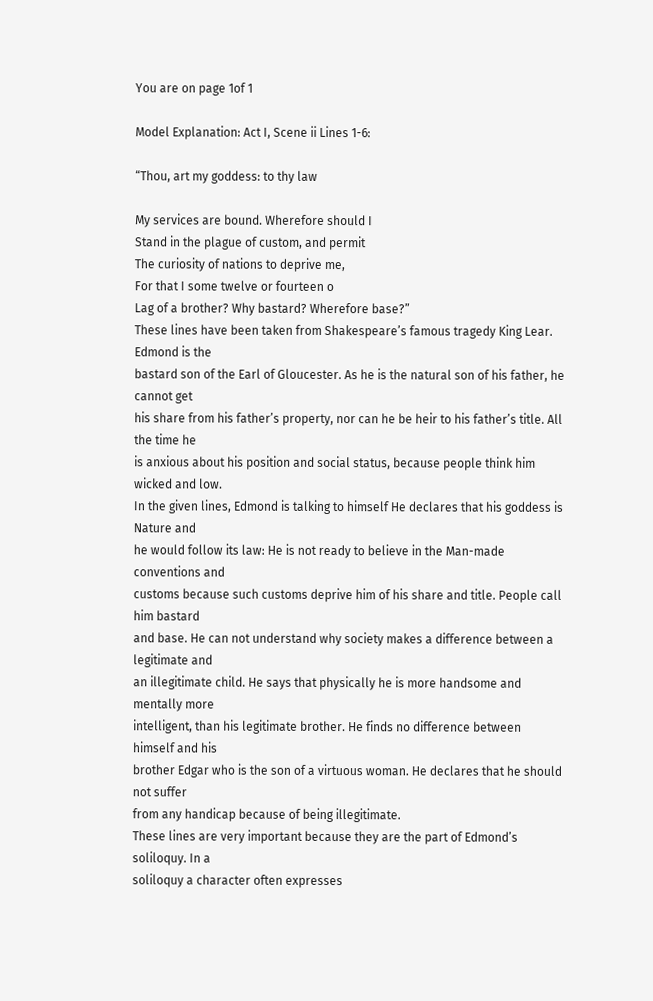You are on page 1of 1

Model Explanation: Act I, Scene ii Lines 1-6:

“Thou, art my goddess: to thy law

My services are bound. Wherefore should I
Stand in the plague of custom, and permit
The curiosity of nations to deprive me,
For that I some twelve or fourteen o
Lag of a brother? Why bastard? Wherefore base?”
These lines have been taken from Shakespeare’s famous tragedy King Lear. Edmond is the
bastard son of the Earl of Gloucester. As he is the natural son of his father, he cannot get
his share from his father’s property, nor can he be heir to his father’s title. All the time he
is anxious about his position and social status, because people think him wicked and low.
In the given lines, Edmond is talking to himself He declares that his goddess is Nature and
he would follow its law: He is not ready to believe in the Man-made conventions and
customs because such customs deprive him of his share and title. People call him bastard
and base. He can not understand why society makes a difference between a legitimate and
an illegitimate child. He says that physically he is more handsome and mentally more
intelligent, than his legitimate brother. He finds no difference between himself and his
brother Edgar who is the son of a virtuous woman. He declares that he should not suffer
from any handicap because of being illegitimate.
These lines are very important because they are the part of Edmond’s soliloquy. In a
soliloquy a character often expresses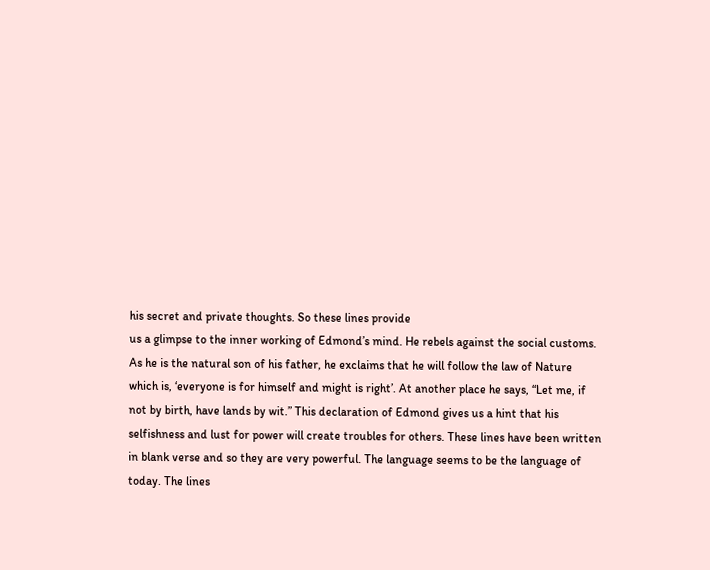his secret and private thoughts. So these lines provide
us a glimpse to the inner working of Edmond’s mind. He rebels against the social customs.
As he is the natural son of his father, he exclaims that he will follow the law of Nature
which is, ‘everyone is for himself and might is right’. At another place he says, “Let me, if
not by birth, have lands by wit.” This declaration of Edmond gives us a hint that his
selfishness and lust for power will create troubles for others. These lines have been written
in blank verse and so they are very powerful. The language seems to be the language of
today. The lines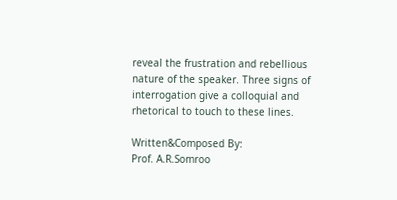reveal the frustration and rebellious nature of the speaker. Three signs of
interrogation give a colloquial and rhetorical to touch to these lines.

Written&Composed By:
Prof. A.R.Somroo